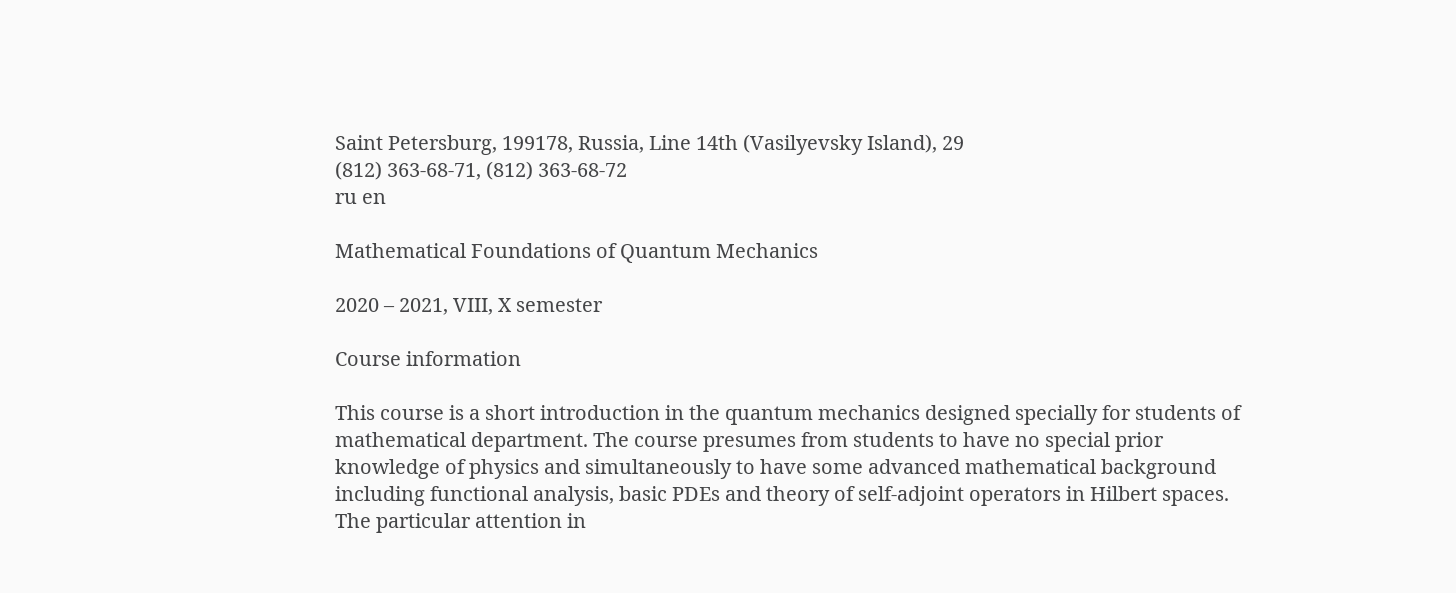Saint Petersburg, 199178, Russia, Line 14th (Vasilyevsky Island), 29
(812) 363-68-71, (812) 363-68-72
ru en

Mathematical Foundations of Quantum Mechanics

2020 – 2021, VIII, X semester

Course information

This course is a short introduction in the quantum mechanics designed specially for students of mathematical department. The course presumes from students to have no special prior knowledge of physics and simultaneously to have some advanced mathematical background including functional analysis, basic PDEs and theory of self-adjoint operators in Hilbert spaces. The particular attention in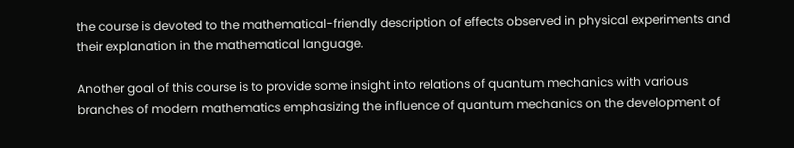the course is devoted to the mathematical-friendly description of effects observed in physical experiments and their explanation in the mathematical language.

Another goal of this course is to provide some insight into relations of quantum mechanics with various branches of modern mathematics emphasizing the influence of quantum mechanics on the development of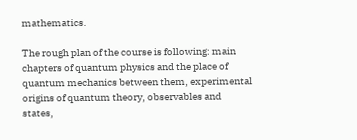mathematics.

The rough plan of the course is following: main chapters of quantum physics and the place of quantum mechanics between them, experimental origins of quantum theory, observables and states,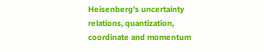Heisenberg’s uncertainty relations, quantization, coordinate and momentum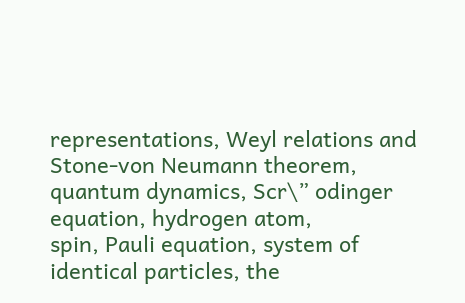representations, Weyl relations and Stone-von Neumann theorem, quantum dynamics, Scr\” odinger equation, hydrogen atom,
spin, Pauli equation, system of identical particles, the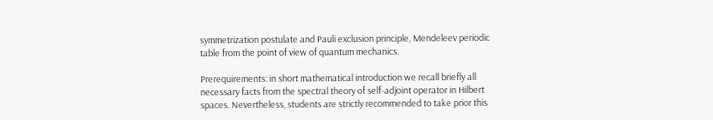symmetrization postulate and Pauli exclusion principle, Mendeleev periodic table from the point of view of quantum mechanics.

Prerequirements: in short mathematical introduction we recall briefly all necessary facts from the spectral theory of self-adjoint operator in Hilbert spaces. Nevertheless, students are strictly recommended to take prior this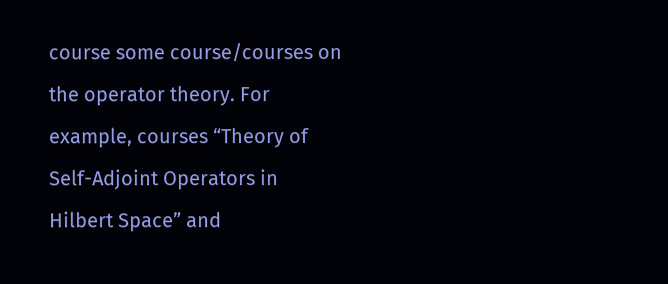course some course/courses on the operator theory. For example, courses “Theory of Self-Adjoint Operators in Hilbert Space” and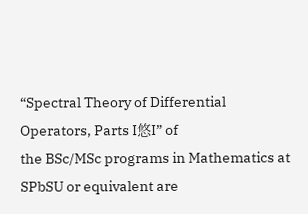“Spectral Theory of Differential Operators, Parts I悠I” of
the BSc/MSc programs in Mathematics at SPbSU or equivalent are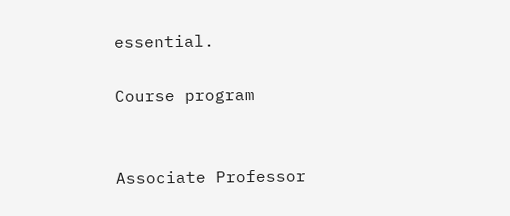essential.

Course program


Associate Professor